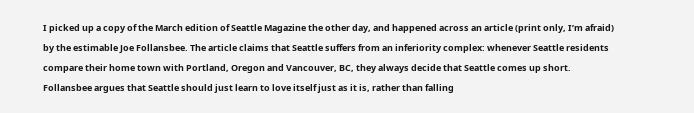I picked up a copy of the March edition of Seattle Magazine the other day, and happened across an article (print only, I’m afraid) by the estimable Joe Follansbee. The article claims that Seattle suffers from an inferiority complex: whenever Seattle residents compare their home town with Portland, Oregon and Vancouver, BC, they always decide that Seattle comes up short. Follansbee argues that Seattle should just learn to love itself just as it is, rather than falling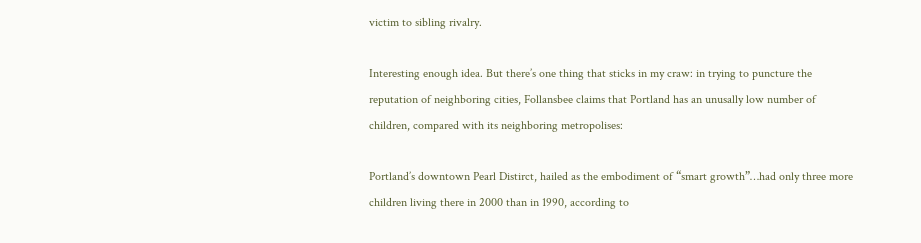victim to sibling rivalry.

Interesting enough idea. But there’s one thing that sticks in my craw: in trying to puncture the reputation of neighboring cities, Follansbee claims that Portland has an unusally low number of children, compared with its neighboring metropolises:

Portland’s downtown Pearl Distirct, hailed as the embodiment of “smart growth”…had only three more children living there in 2000 than in 1990, according to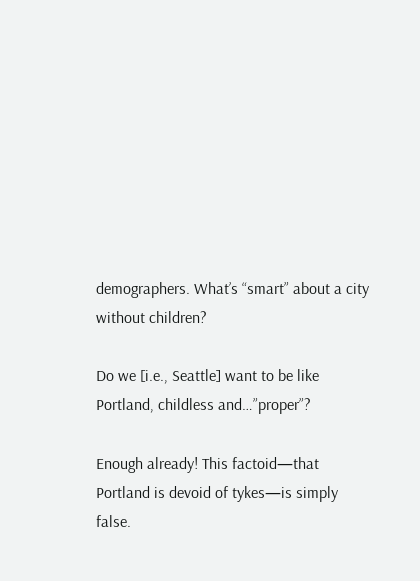demographers. What’s “smart” about a city without children?

Do we [i.e., Seattle] want to be like Portland, childless and…”proper”?

Enough already! This factoid—that Portland is devoid of tykes—is simply false.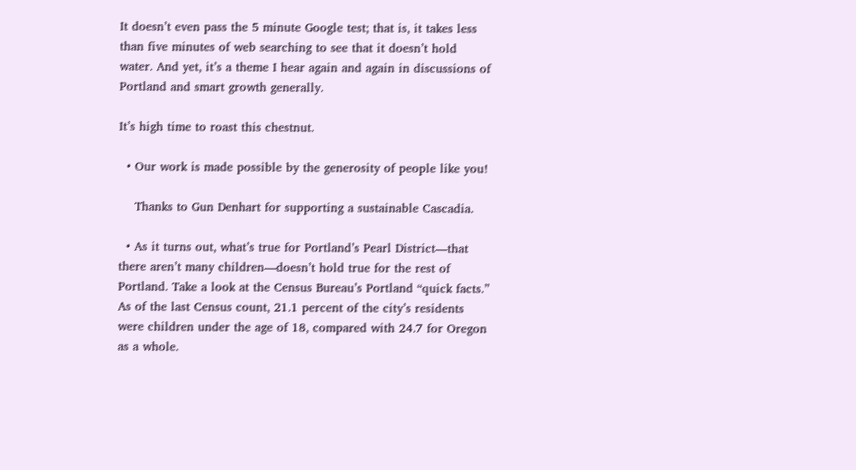It doesn’t even pass the 5 minute Google test; that is, it takes less than five minutes of web searching to see that it doesn’t hold water. And yet, it’s a theme I hear again and again in discussions of Portland and smart growth generally.

It’s high time to roast this chestnut.

  • Our work is made possible by the generosity of people like you!

    Thanks to Gun Denhart for supporting a sustainable Cascadia.

  • As it turns out, what’s true for Portland’s Pearl District—that there aren’t many children—doesn’t hold true for the rest of Portland. Take a look at the Census Bureau’s Portland “quick facts.” As of the last Census count, 21.1 percent of the city’s residents were children under the age of 18, compared with 24.7 for Oregon as a whole.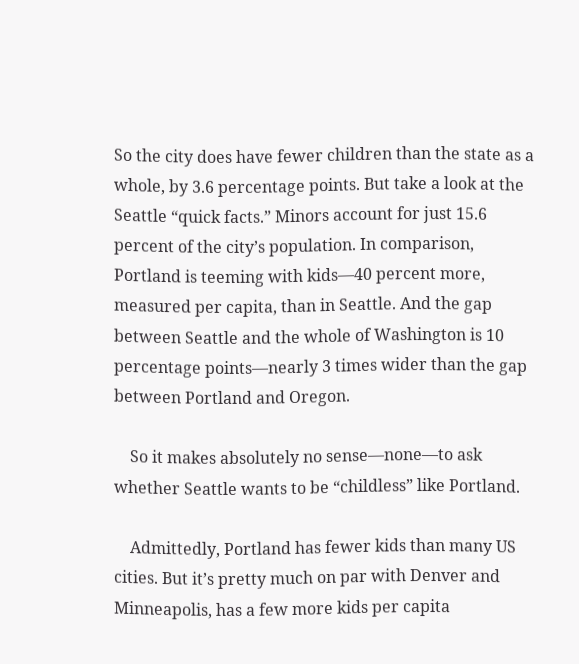So the city does have fewer children than the state as a whole, by 3.6 percentage points. But take a look at the Seattle “quick facts.” Minors account for just 15.6 percent of the city’s population. In comparison, Portland is teeming with kids—40 percent more, measured per capita, than in Seattle. And the gap between Seattle and the whole of Washington is 10 percentage points—nearly 3 times wider than the gap between Portland and Oregon.

    So it makes absolutely no sense—none—to ask whether Seattle wants to be “childless” like Portland.

    Admittedly, Portland has fewer kids than many US cities. But it’s pretty much on par with Denver and Minneapolis, has a few more kids per capita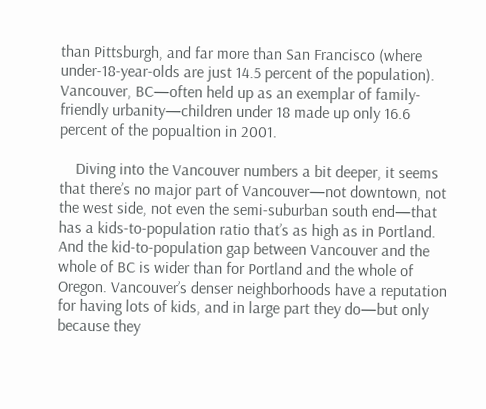than Pittsburgh, and far more than San Francisco (where under-18-year-olds are just 14.5 percent of the population). Vancouver, BC—often held up as an exemplar of family-friendly urbanity—children under 18 made up only 16.6 percent of the popualtion in 2001.

    Diving into the Vancouver numbers a bit deeper, it seems that there’s no major part of Vancouver—not downtown, not the west side, not even the semi-suburban south end—that has a kids-to-population ratio that’s as high as in Portland. And the kid-to-population gap between Vancouver and the whole of BC is wider than for Portland and the whole of Oregon. Vancouver’s denser neighborhoods have a reputation for having lots of kids, and in large part they do—but only because they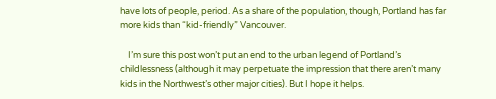have lots of people, period. As a share of the population, though, Portland has far more kids than “kid-friendly” Vancouver.

    I’m sure this post won’t put an end to the urban legend of Portland’s childlessness (although it may perpetuate the impression that there aren’t many kids in the Northwest’s other major cities). But I hope it helps.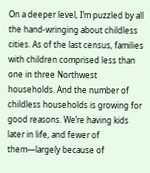On a deeper level, I’m puzzled by all the hand-wringing about childless cities. As of the last census, families with children comprised less than one in three Northwest households. And the number of childless households is growing for good reasons. We’re having kids later in life, and fewer of them—largely because of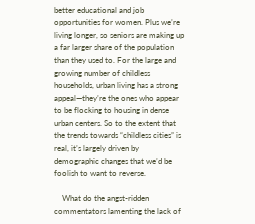better educational and job opportunities for women. Plus we’re living longer, so seniors are making up a far larger share of the population than they used to. For the large and growing number of childless households, urban living has a strong appeal—they’re the ones who appear to be flocking to housing in dense urban centers. So to the extent that the trends towards “childless cities” is real, it’s largely driven by demographic changes that we’d be foolish to want to reverse.

    What do the angst-ridden commentators lamenting the lack of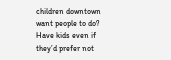children downtown want people to do? Have kids even if they’d prefer not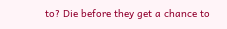to? Die before they get a chance to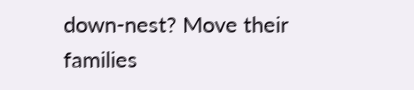down-nest? Move their families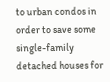to urban condos in order to save some single-family detached houses for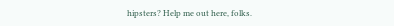hipsters? Help me out here, folks.